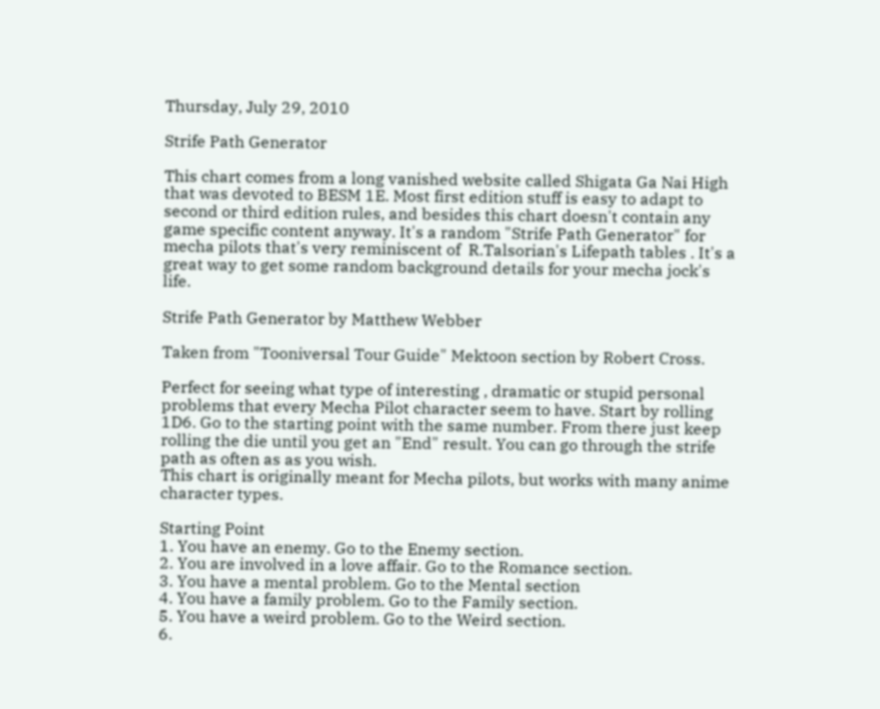Thursday, July 29, 2010

Strife Path Generator

This chart comes from a long vanished website called Shigata Ga Nai High that was devoted to BESM 1E. Most first edition stuff is easy to adapt to second or third edition rules, and besides this chart doesn't contain any game specific content anyway. It's a random "Strife Path Generator" for mecha pilots that's very reminiscent of  R.Talsorian's Lifepath tables . It's a great way to get some random background details for your mecha jock's life.

Strife Path Generator by Matthew Webber

Taken from "Tooniversal Tour Guide" Mektoon section by Robert Cross.

Perfect for seeing what type of interesting , dramatic or stupid personal problems that every Mecha Pilot character seem to have. Start by rolling 1D6. Go to the starting point with the same number. From there just keep rolling the die until you get an "End" result. You can go through the strife path as often as as you wish.
This chart is originally meant for Mecha pilots, but works with many anime character types.

Starting Point
1. You have an enemy. Go to the Enemy section.
2. You are involved in a love affair. Go to the Romance section.
3. You have a mental problem. Go to the Mental section
4. You have a family problem. Go to the Family section.
5. You have a weird problem. Go to the Weird section.
6.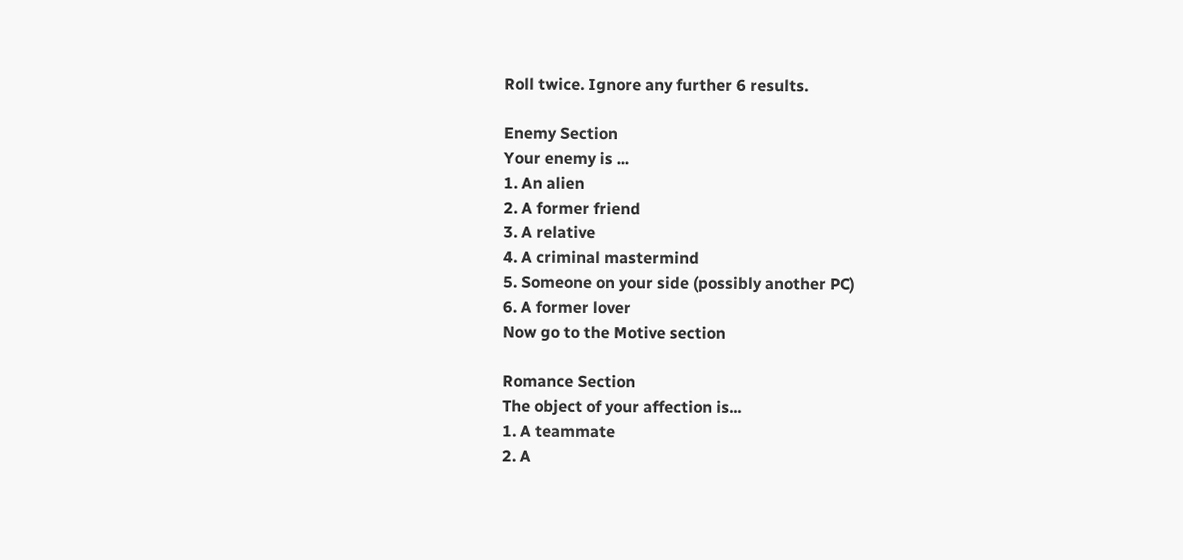Roll twice. Ignore any further 6 results.

Enemy Section
Your enemy is ...
1. An alien
2. A former friend
3. A relative
4. A criminal mastermind
5. Someone on your side (possibly another PC)
6. A former lover
Now go to the Motive section

Romance Section
The object of your affection is...
1. A teammate
2. A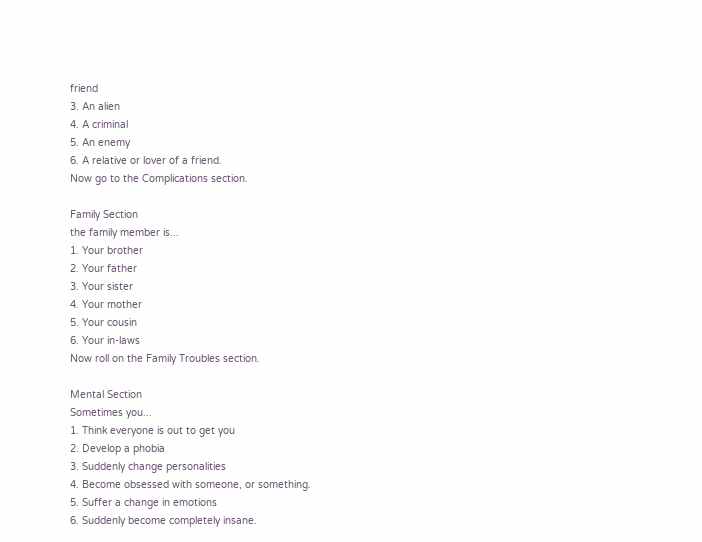friend
3. An alien
4. A criminal
5. An enemy
6. A relative or lover of a friend.
Now go to the Complications section.

Family Section
the family member is...
1. Your brother
2. Your father
3. Your sister
4. Your mother
5. Your cousin
6. Your in-laws
Now roll on the Family Troubles section.

Mental Section
Sometimes you...
1. Think everyone is out to get you
2. Develop a phobia
3. Suddenly change personalities
4. Become obsessed with someone, or something.
5. Suffer a change in emotions
6. Suddenly become completely insane.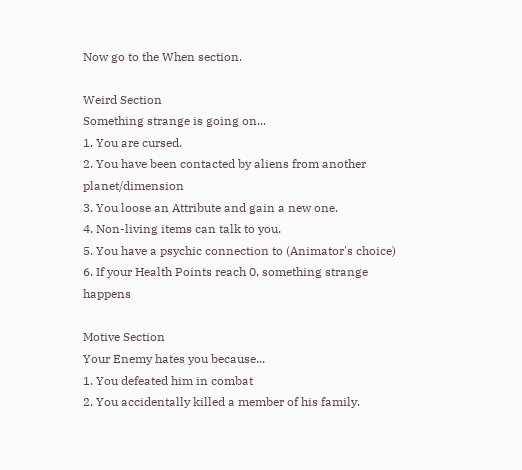Now go to the When section.

Weird Section
Something strange is going on...
1. You are cursed.
2. You have been contacted by aliens from another planet/dimension
3. You loose an Attribute and gain a new one.
4. Non-living items can talk to you.
5. You have a psychic connection to (Animator's choice)
6. If your Health Points reach 0, something strange happens

Motive Section
Your Enemy hates you because...
1. You defeated him in combat
2. You accidentally killed a member of his family.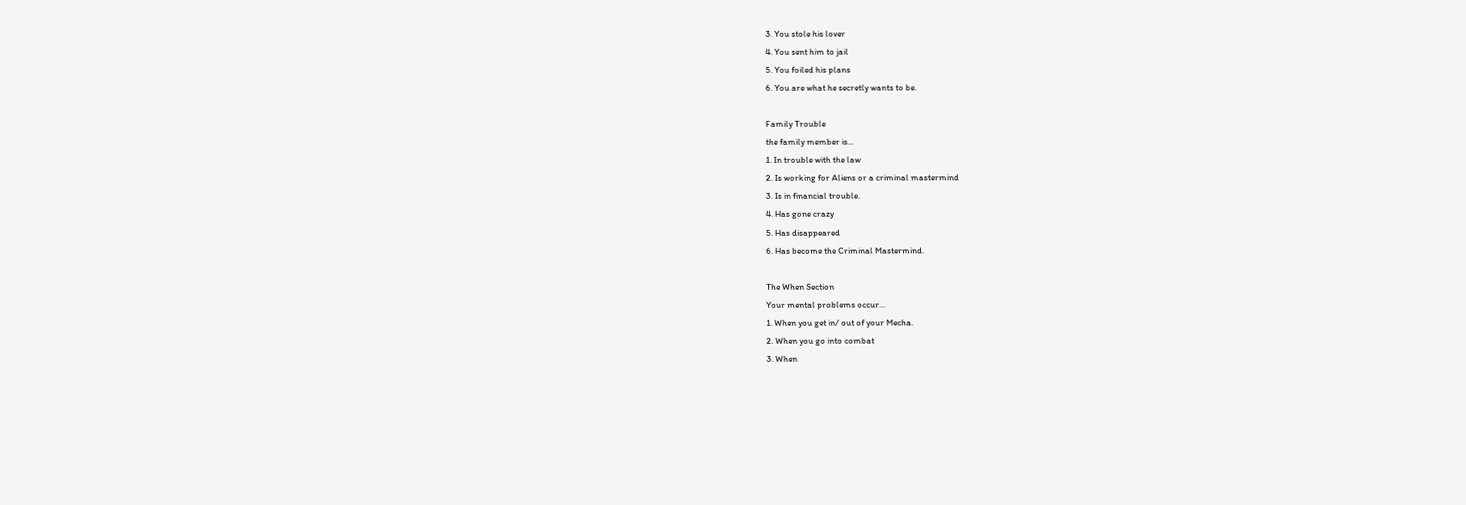3. You stole his lover
4. You sent him to jail
5. You foiled his plans
6. You are what he secretly wants to be.

Family Trouble
the family member is...
1. In trouble with the law
2. Is working for Aliens or a criminal mastermind
3. Is in financial trouble.
4. Has gone crazy
5. Has disappeared
6. Has become the Criminal Mastermind.

The When Section
Your mental problems occur...
1. When you get in/ out of your Mecha.
2. When you go into combat
3. When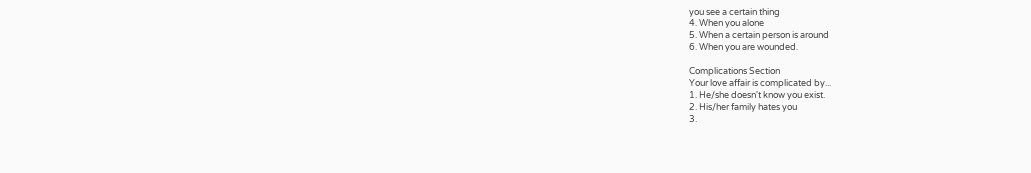you see a certain thing
4. When you alone
5. When a certain person is around
6. When you are wounded.

Complications Section
Your love affair is complicated by...
1. He/she doesn't know you exist.
2. His/her family hates you
3.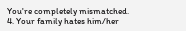You're completely mismatched.
4. Your family hates him/her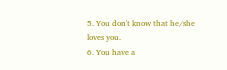5. You don't know that he/she loves you.
6. You have a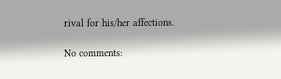rival for his/her affections.

No comments: